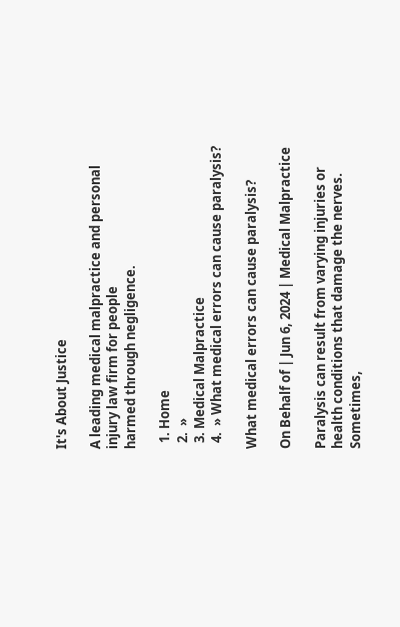It's About Justice

A leading medical malpractice and personal injury law firm for people
harmed through negligence.

  1. Home
  2.  »
  3. Medical Malpractice
  4.  » What medical errors can cause paralysis?

What medical errors can cause paralysis?

On Behalf of | Jun 6, 2024 | Medical Malpractice

Paralysis can result from varying injuries or health conditions that damage the nerves. Sometimes,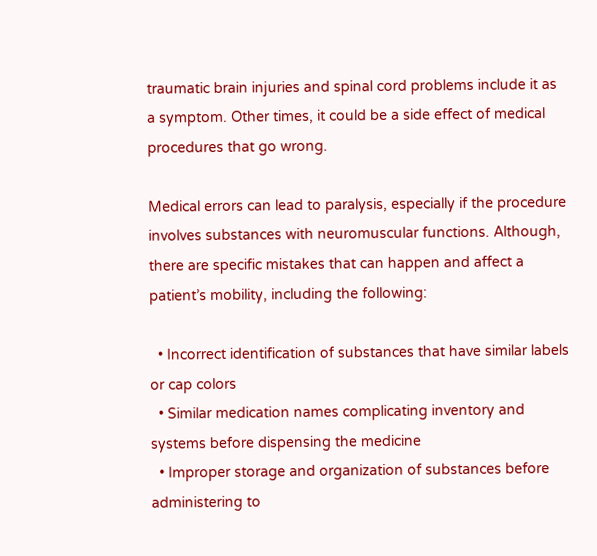traumatic brain injuries and spinal cord problems include it as a symptom. Other times, it could be a side effect of medical procedures that go wrong.

Medical errors can lead to paralysis, especially if the procedure involves substances with neuromuscular functions. Although, there are specific mistakes that can happen and affect a patient’s mobility, including the following:

  • Incorrect identification of substances that have similar labels or cap colors
  • Similar medication names complicating inventory and systems before dispensing the medicine
  • Improper storage and organization of substances before administering to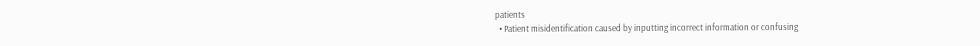patients
  • Patient misidentification caused by inputting incorrect information or confusing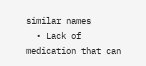similar names
  • Lack of medication that can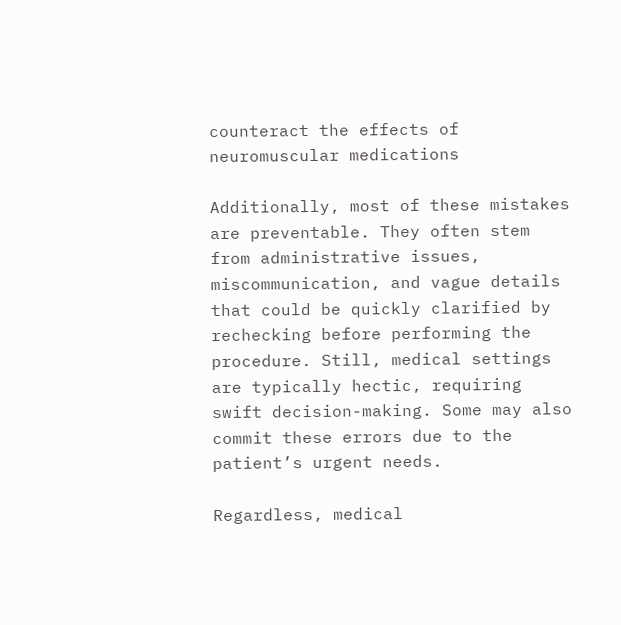counteract the effects of neuromuscular medications

Additionally, most of these mistakes are preventable. They often stem from administrative issues, miscommunication, and vague details that could be quickly clarified by rechecking before performing the procedure. Still, medical settings are typically hectic, requiring swift decision-making. Some may also commit these errors due to the patient’s urgent needs.

Regardless, medical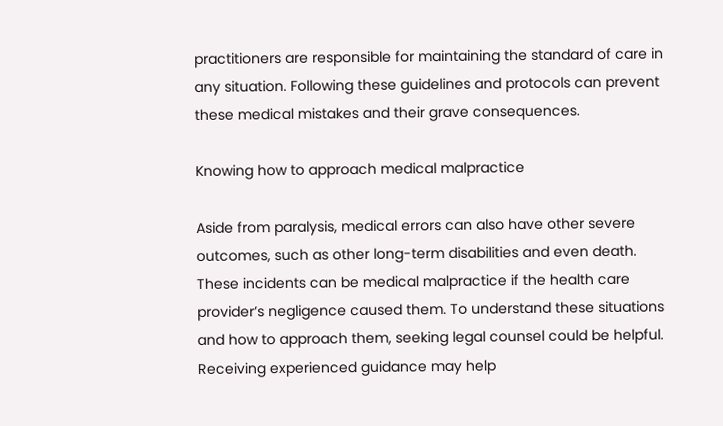practitioners are responsible for maintaining the standard of care in any situation. Following these guidelines and protocols can prevent these medical mistakes and their grave consequences.

Knowing how to approach medical malpractice

Aside from paralysis, medical errors can also have other severe outcomes, such as other long-term disabilities and even death. These incidents can be medical malpractice if the health care provider’s negligence caused them. To understand these situations and how to approach them, seeking legal counsel could be helpful. Receiving experienced guidance may help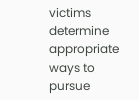victims determine appropriate ways to pursue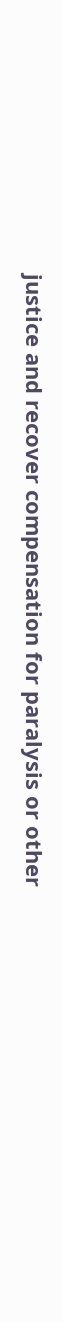justice and recover compensation for paralysis or other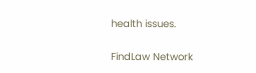health issues.


FindLaw Network